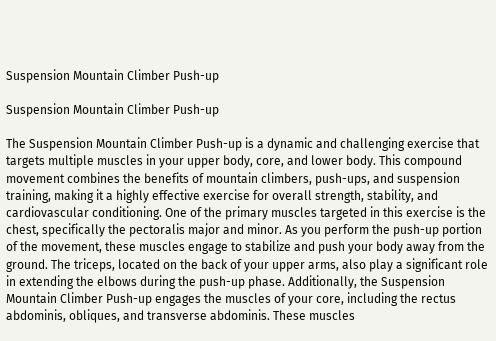Suspension Mountain Climber Push-up

Suspension Mountain Climber Push-up

The Suspension Mountain Climber Push-up is a dynamic and challenging exercise that targets multiple muscles in your upper body, core, and lower body. This compound movement combines the benefits of mountain climbers, push-ups, and suspension training, making it a highly effective exercise for overall strength, stability, and cardiovascular conditioning. One of the primary muscles targeted in this exercise is the chest, specifically the pectoralis major and minor. As you perform the push-up portion of the movement, these muscles engage to stabilize and push your body away from the ground. The triceps, located on the back of your upper arms, also play a significant role in extending the elbows during the push-up phase. Additionally, the Suspension Mountain Climber Push-up engages the muscles of your core, including the rectus abdominis, obliques, and transverse abdominis. These muscles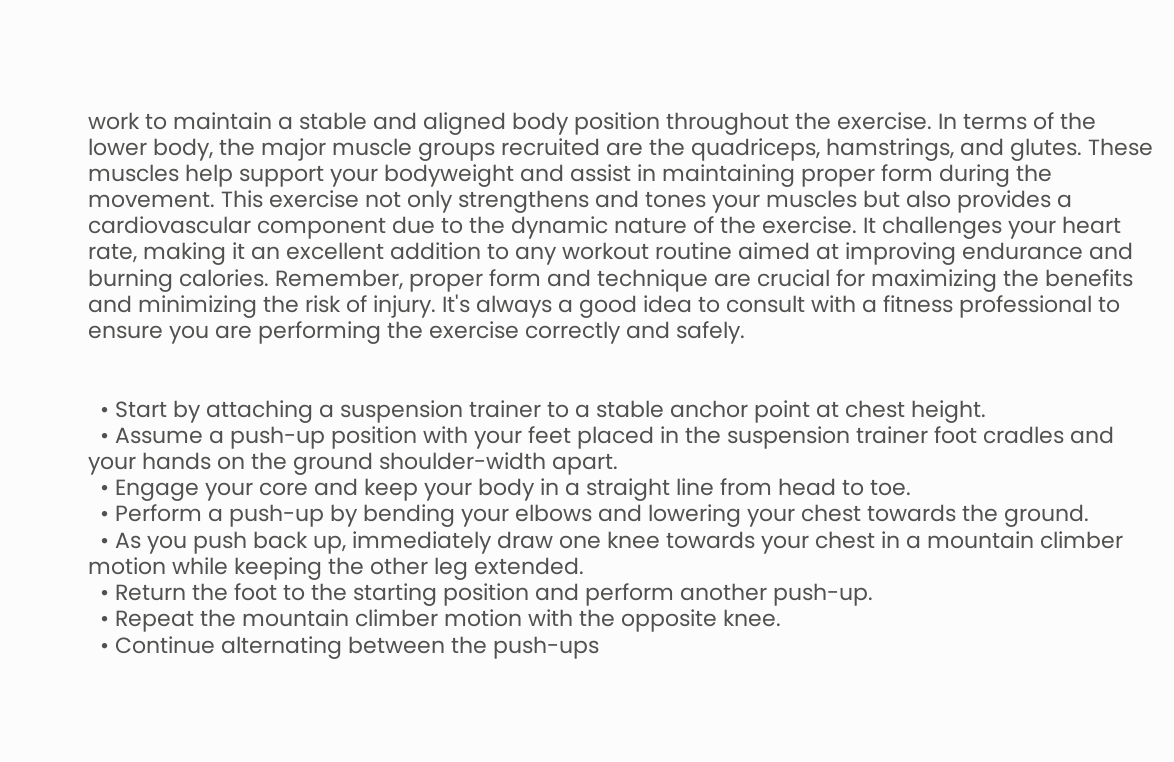work to maintain a stable and aligned body position throughout the exercise. In terms of the lower body, the major muscle groups recruited are the quadriceps, hamstrings, and glutes. These muscles help support your bodyweight and assist in maintaining proper form during the movement. This exercise not only strengthens and tones your muscles but also provides a cardiovascular component due to the dynamic nature of the exercise. It challenges your heart rate, making it an excellent addition to any workout routine aimed at improving endurance and burning calories. Remember, proper form and technique are crucial for maximizing the benefits and minimizing the risk of injury. It's always a good idea to consult with a fitness professional to ensure you are performing the exercise correctly and safely.


  • Start by attaching a suspension trainer to a stable anchor point at chest height.
  • Assume a push-up position with your feet placed in the suspension trainer foot cradles and your hands on the ground shoulder-width apart.
  • Engage your core and keep your body in a straight line from head to toe.
  • Perform a push-up by bending your elbows and lowering your chest towards the ground.
  • As you push back up, immediately draw one knee towards your chest in a mountain climber motion while keeping the other leg extended.
  • Return the foot to the starting position and perform another push-up.
  • Repeat the mountain climber motion with the opposite knee.
  • Continue alternating between the push-ups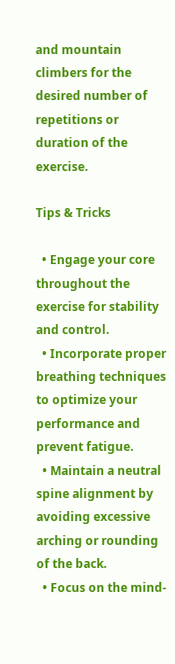and mountain climbers for the desired number of repetitions or duration of the exercise.

Tips & Tricks

  • Engage your core throughout the exercise for stability and control.
  • Incorporate proper breathing techniques to optimize your performance and prevent fatigue.
  • Maintain a neutral spine alignment by avoiding excessive arching or rounding of the back.
  • Focus on the mind-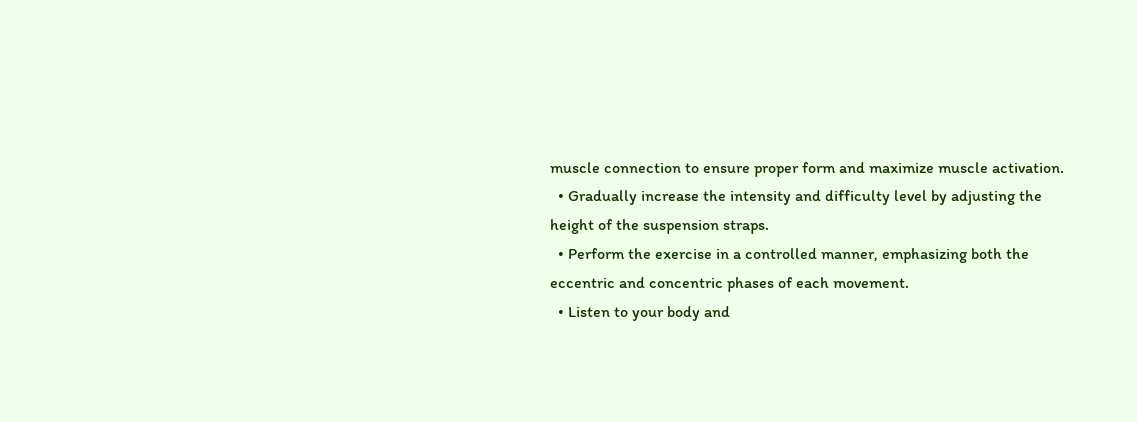muscle connection to ensure proper form and maximize muscle activation.
  • Gradually increase the intensity and difficulty level by adjusting the height of the suspension straps.
  • Perform the exercise in a controlled manner, emphasizing both the eccentric and concentric phases of each movement.
  • Listen to your body and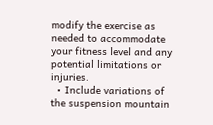modify the exercise as needed to accommodate your fitness level and any potential limitations or injuries.
  • Include variations of the suspension mountain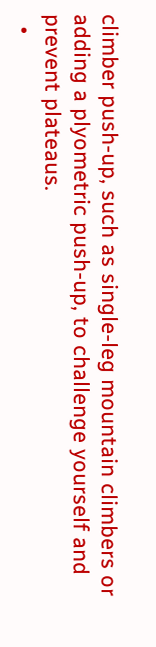climber push-up, such as single-leg mountain climbers or adding a plyometric push-up, to challenge yourself and prevent plateaus.
  •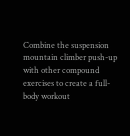Combine the suspension mountain climber push-up with other compound exercises to create a full-body workout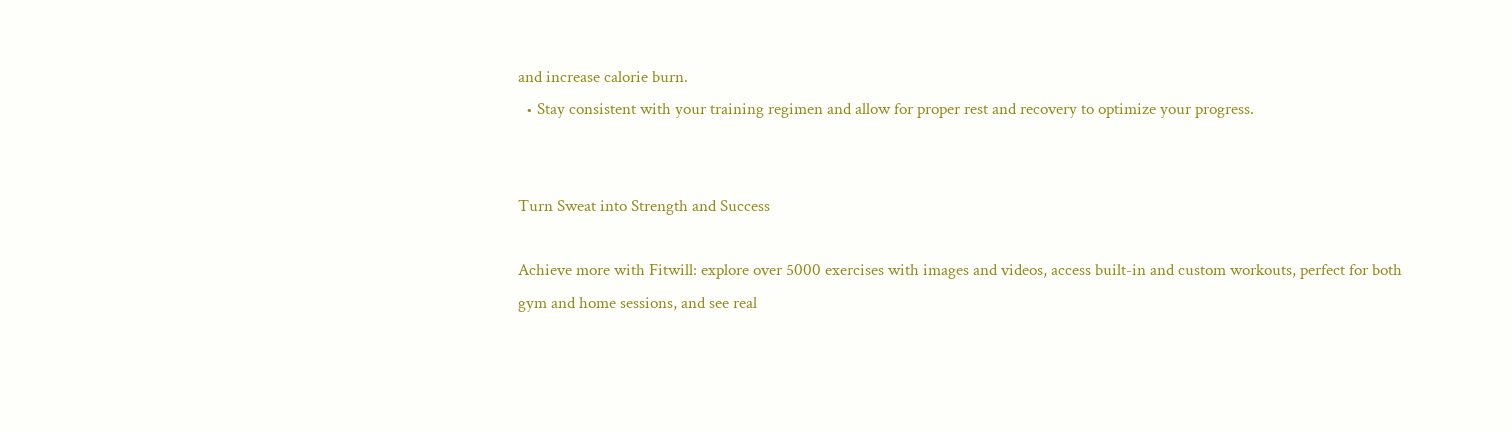and increase calorie burn.
  • Stay consistent with your training regimen and allow for proper rest and recovery to optimize your progress.


Turn Sweat into Strength and Success

Achieve more with Fitwill: explore over 5000 exercises with images and videos, access built-in and custom workouts, perfect for both gym and home sessions, and see real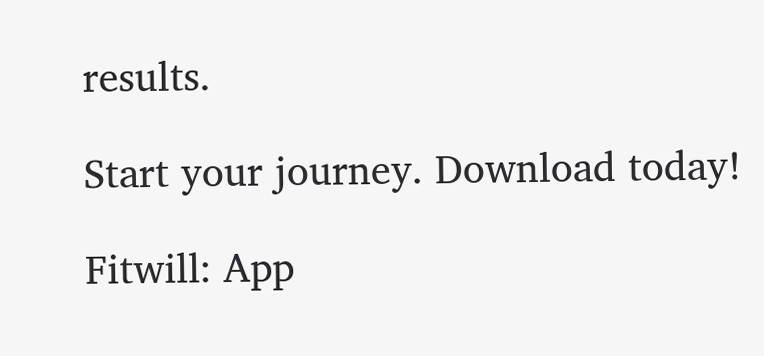results.

Start your journey. Download today!

Fitwill: App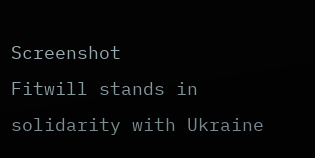Screenshot
Fitwill stands in solidarity with Ukraine